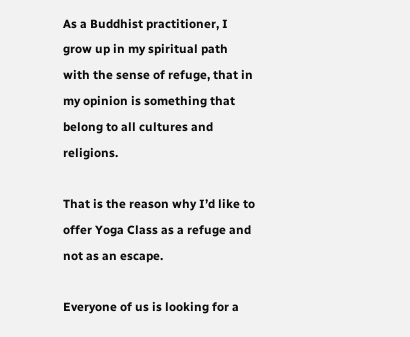As a Buddhist practitioner, I grow up in my spiritual path with the sense of refuge, that in my opinion is something that belong to all cultures and religions.

That is the reason why I’d like to offer Yoga Class as a refuge and not as an escape.

Everyone of us is looking for a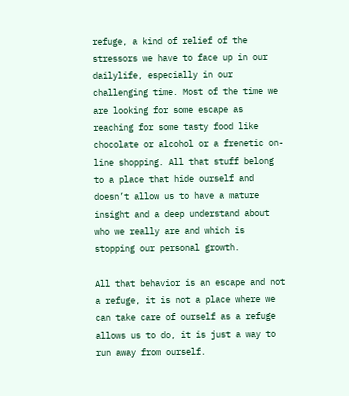refuge, a kind of relief of the stressors we have to face up in our dailylife, especially in our challenging time. Most of the time we are looking for some escape as reaching for some tasty food like chocolate or alcohol or a frenetic on-line shopping. All that stuff belong to a place that hide ourself and doesn’t allow us to have a mature insight and a deep understand about who we really are and which is stopping our personal growth.

All that behavior is an escape and not a refuge, it is not a place where we can take care of ourself as a refuge allows us to do, it is just a way to run away from ourself.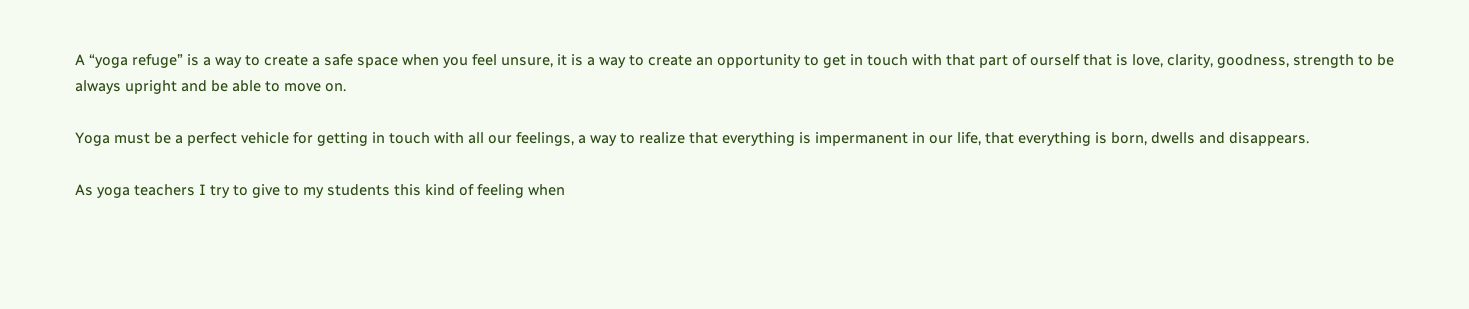A “yoga refuge” is a way to create a safe space when you feel unsure, it is a way to create an opportunity to get in touch with that part of ourself that is love, clarity, goodness, strength to be always upright and be able to move on.

Yoga must be a perfect vehicle for getting in touch with all our feelings, a way to realize that everything is impermanent in our life, that everything is born, dwells and disappears.

As yoga teachers I try to give to my students this kind of feeling when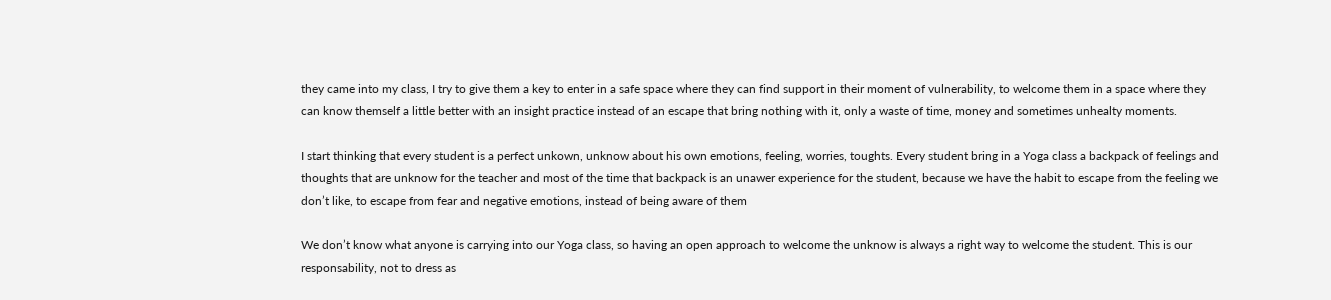they came into my class, I try to give them a key to enter in a safe space where they can find support in their moment of vulnerability, to welcome them in a space where they can know themself a little better with an insight practice instead of an escape that bring nothing with it, only a waste of time, money and sometimes unhealty moments.

I start thinking that every student is a perfect unkown, unknow about his own emotions, feeling, worries, toughts. Every student bring in a Yoga class a backpack of feelings and thoughts that are unknow for the teacher and most of the time that backpack is an unawer experience for the student, because we have the habit to escape from the feeling we don’t like, to escape from fear and negative emotions, instead of being aware of them

We don’t know what anyone is carrying into our Yoga class, so having an open approach to welcome the unknow is always a right way to welcome the student. This is our responsability, not to dress as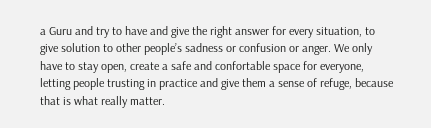a Guru and try to have and give the right answer for every situation, to give solution to other people’s sadness or confusion or anger. We only have to stay open, create a safe and confortable space for everyone, letting people trusting in practice and give them a sense of refuge, because that is what really matter.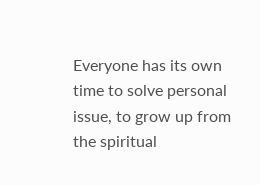Everyone has its own time to solve personal issue, to grow up from the spiritual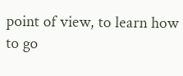point of view, to learn how to go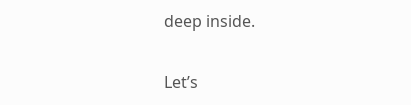deep inside.

Let’s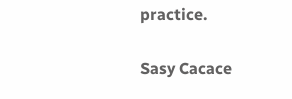practice.

Sasy Cacace